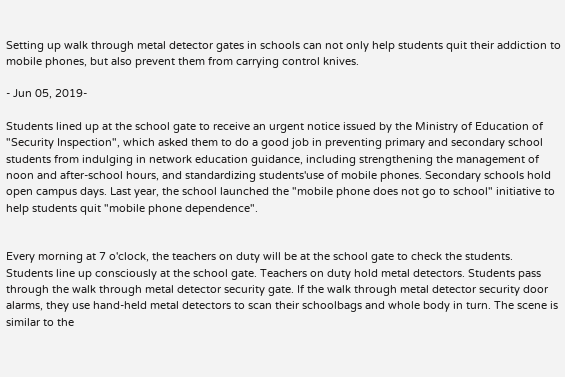Setting up walk through metal detector gates in schools can not only help students quit their addiction to mobile phones, but also prevent them from carrying control knives.

- Jun 05, 2019-

Students lined up at the school gate to receive an urgent notice issued by the Ministry of Education of "Security Inspection", which asked them to do a good job in preventing primary and secondary school students from indulging in network education guidance, including strengthening the management of noon and after-school hours, and standardizing students'use of mobile phones. Secondary schools hold open campus days. Last year, the school launched the "mobile phone does not go to school" initiative to help students quit "mobile phone dependence".


Every morning at 7 o'clock, the teachers on duty will be at the school gate to check the students. Students line up consciously at the school gate. Teachers on duty hold metal detectors. Students pass through the walk through metal detector security gate. If the walk through metal detector security door alarms, they use hand-held metal detectors to scan their schoolbags and whole body in turn. The scene is similar to the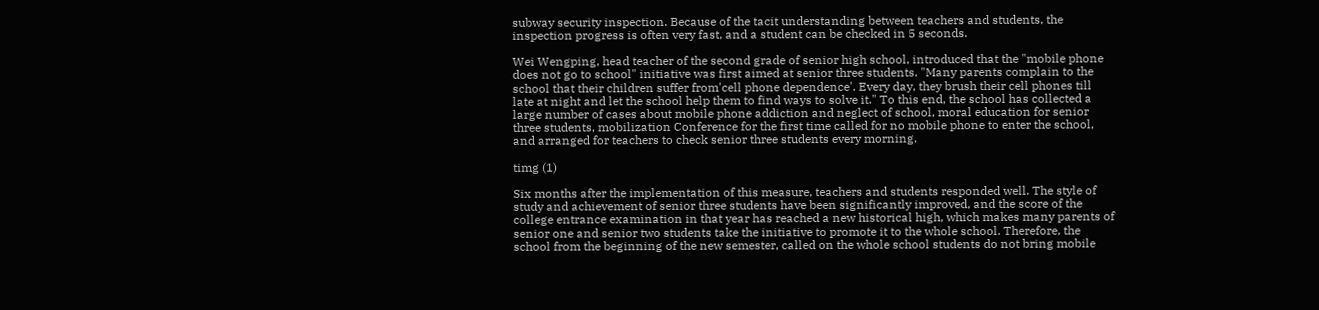subway security inspection. Because of the tacit understanding between teachers and students, the inspection progress is often very fast, and a student can be checked in 5 seconds.

Wei Wengping, head teacher of the second grade of senior high school, introduced that the "mobile phone does not go to school" initiative was first aimed at senior three students. "Many parents complain to the school that their children suffer from'cell phone dependence'. Every day, they brush their cell phones till late at night and let the school help them to find ways to solve it." To this end, the school has collected a large number of cases about mobile phone addiction and neglect of school, moral education for senior three students, mobilization Conference for the first time called for no mobile phone to enter the school, and arranged for teachers to check senior three students every morning.

timg (1)

Six months after the implementation of this measure, teachers and students responded well. The style of study and achievement of senior three students have been significantly improved, and the score of the college entrance examination in that year has reached a new historical high, which makes many parents of senior one and senior two students take the initiative to promote it to the whole school. Therefore, the school from the beginning of the new semester, called on the whole school students do not bring mobile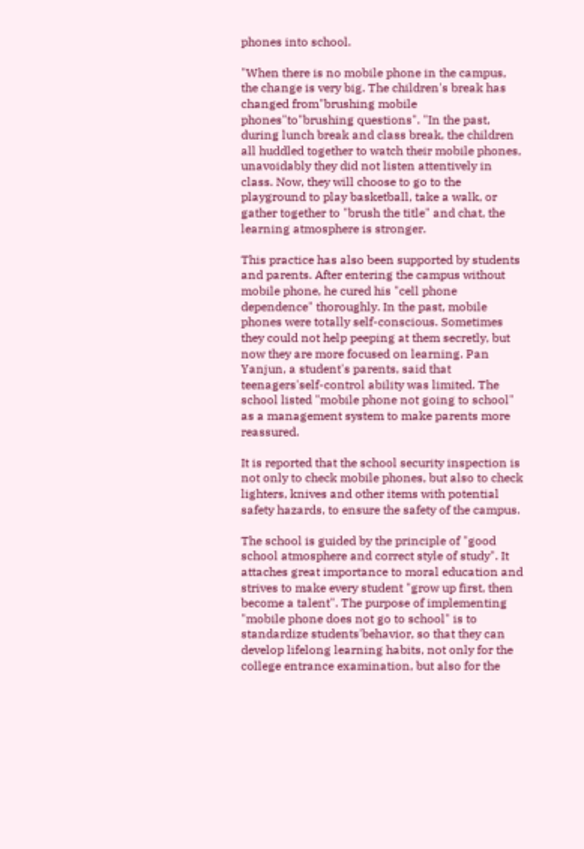phones into school.

"When there is no mobile phone in the campus, the change is very big. The children's break has changed from"brushing mobile phones"to"brushing questions". "In the past, during lunch break and class break, the children all huddled together to watch their mobile phones, unavoidably they did not listen attentively in class. Now, they will choose to go to the playground to play basketball, take a walk, or gather together to "brush the title" and chat, the learning atmosphere is stronger.

This practice has also been supported by students and parents. After entering the campus without mobile phone, he cured his "cell phone dependence" thoroughly. In the past, mobile phones were totally self-conscious. Sometimes they could not help peeping at them secretly, but now they are more focused on learning. Pan Yanjun, a student's parents, said that teenagers'self-control ability was limited. The school listed "mobile phone not going to school" as a management system to make parents more reassured.

It is reported that the school security inspection is not only to check mobile phones, but also to check lighters, knives and other items with potential safety hazards, to ensure the safety of the campus.

The school is guided by the principle of "good school atmosphere and correct style of study". It attaches great importance to moral education and strives to make every student "grow up first, then become a talent". The purpose of implementing "mobile phone does not go to school" is to standardize students'behavior, so that they can develop lifelong learning habits, not only for the college entrance examination, but also for the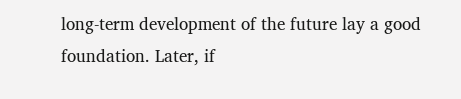long-term development of the future lay a good foundation. Later, if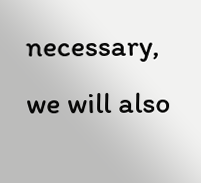necessary, we will also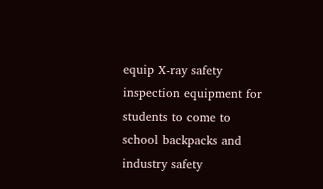equip X-ray safety inspection equipment for students to come to school backpacks and industry safety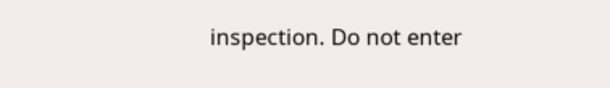inspection. Do not enter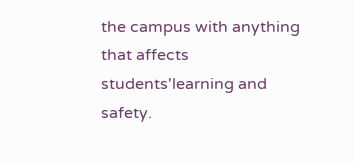the campus with anything that affects students'learning and safety.